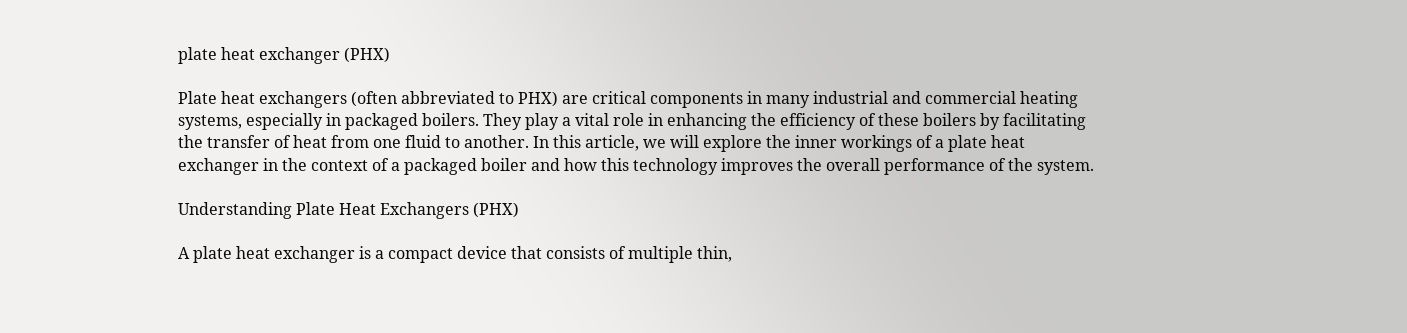plate heat exchanger (PHX)

Plate heat exchangers (often abbreviated to PHX) are critical components in many industrial and commercial heating systems, especially in packaged boilers. They play a vital role in enhancing the efficiency of these boilers by facilitating the transfer of heat from one fluid to another. In this article, we will explore the inner workings of a plate heat exchanger in the context of a packaged boiler and how this technology improves the overall performance of the system.

Understanding Plate Heat Exchangers (PHX)

A plate heat exchanger is a compact device that consists of multiple thin,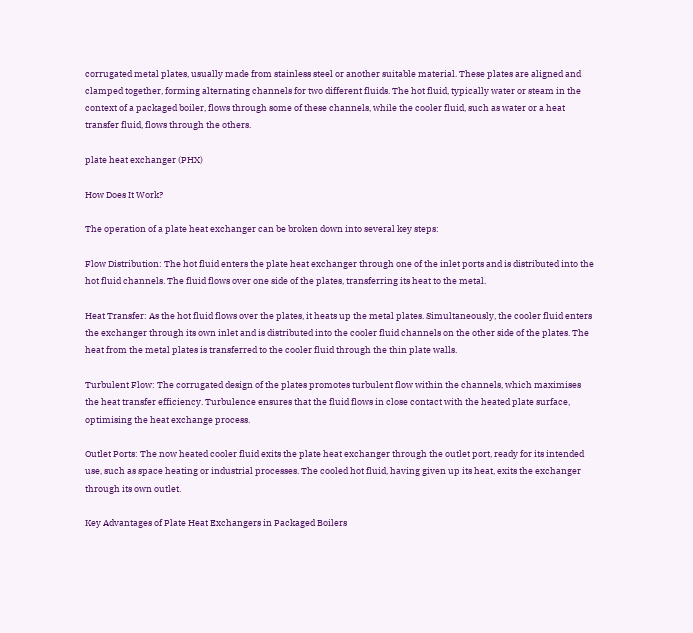corrugated metal plates, usually made from stainless steel or another suitable material. These plates are aligned and clamped together, forming alternating channels for two different fluids. The hot fluid, typically water or steam in the context of a packaged boiler, flows through some of these channels, while the cooler fluid, such as water or a heat transfer fluid, flows through the others.

plate heat exchanger (PHX)

How Does It Work?

The operation of a plate heat exchanger can be broken down into several key steps:

Flow Distribution: The hot fluid enters the plate heat exchanger through one of the inlet ports and is distributed into the hot fluid channels. The fluid flows over one side of the plates, transferring its heat to the metal.

Heat Transfer: As the hot fluid flows over the plates, it heats up the metal plates. Simultaneously, the cooler fluid enters the exchanger through its own inlet and is distributed into the cooler fluid channels on the other side of the plates. The heat from the metal plates is transferred to the cooler fluid through the thin plate walls.

Turbulent Flow: The corrugated design of the plates promotes turbulent flow within the channels, which maximises the heat transfer efficiency. Turbulence ensures that the fluid flows in close contact with the heated plate surface, optimising the heat exchange process.

Outlet Ports: The now heated cooler fluid exits the plate heat exchanger through the outlet port, ready for its intended use, such as space heating or industrial processes. The cooled hot fluid, having given up its heat, exits the exchanger through its own outlet.

Key Advantages of Plate Heat Exchangers in Packaged Boilers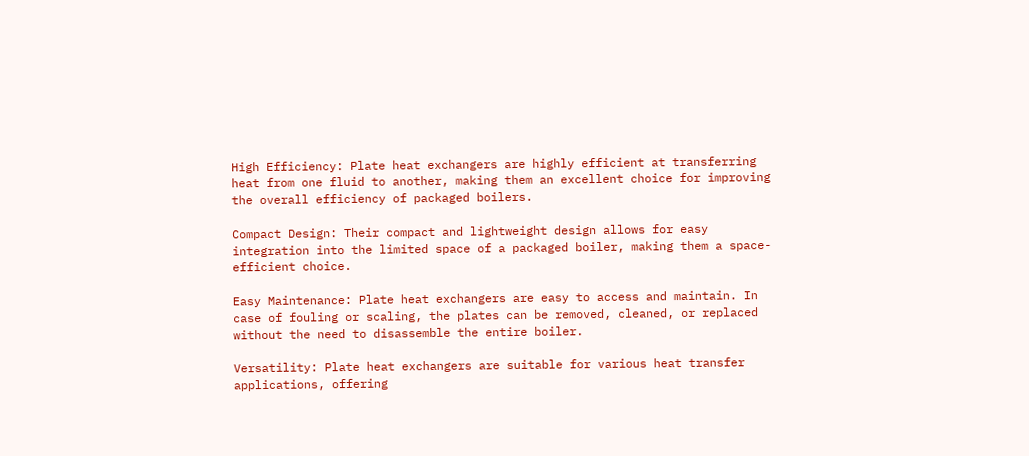High Efficiency: Plate heat exchangers are highly efficient at transferring heat from one fluid to another, making them an excellent choice for improving the overall efficiency of packaged boilers.

Compact Design: Their compact and lightweight design allows for easy integration into the limited space of a packaged boiler, making them a space-efficient choice.

Easy Maintenance: Plate heat exchangers are easy to access and maintain. In case of fouling or scaling, the plates can be removed, cleaned, or replaced without the need to disassemble the entire boiler.

Versatility: Plate heat exchangers are suitable for various heat transfer applications, offering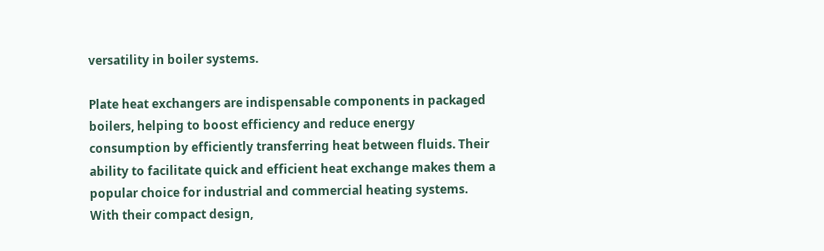versatility in boiler systems.

Plate heat exchangers are indispensable components in packaged boilers, helping to boost efficiency and reduce energy consumption by efficiently transferring heat between fluids. Their ability to facilitate quick and efficient heat exchange makes them a popular choice for industrial and commercial heating systems. With their compact design,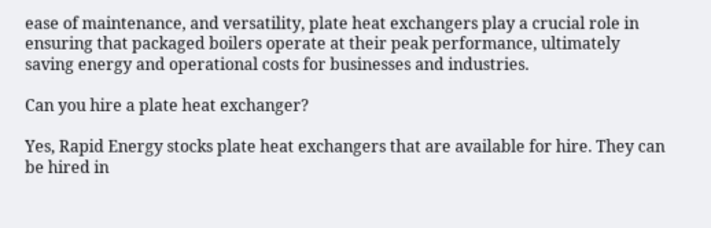ease of maintenance, and versatility, plate heat exchangers play a crucial role in ensuring that packaged boilers operate at their peak performance, ultimately saving energy and operational costs for businesses and industries.

Can you hire a plate heat exchanger?

Yes, Rapid Energy stocks plate heat exchangers that are available for hire. They can be hired in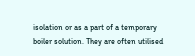isolation or as a part of a temporary boiler solution. They are often utilised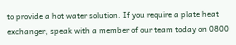to provide a hot water solution. If you require a plate heat exchanger, speak with a member of our team today on 0800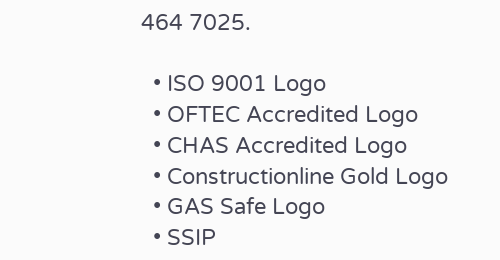464 7025.

  • ISO 9001 Logo
  • OFTEC Accredited Logo
  • CHAS Accredited Logo
  • Constructionline Gold Logo
  • GAS Safe Logo
  • SSIP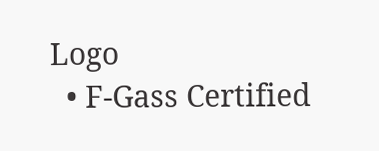Logo
  • F-Gass Certified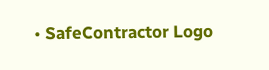• SafeContractor Logo